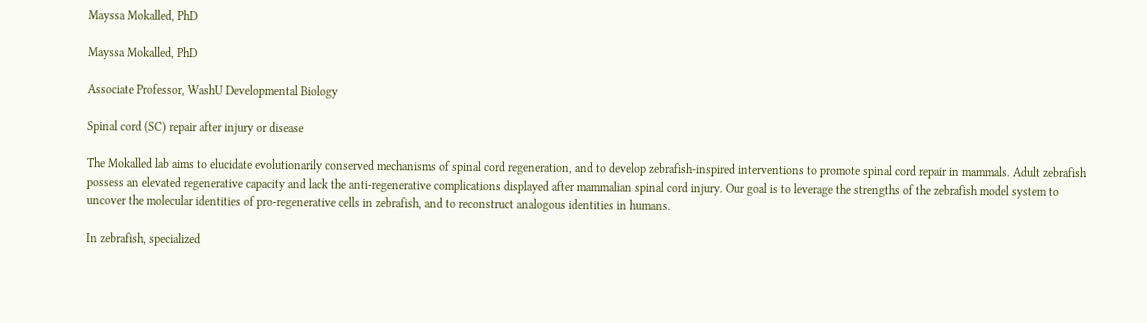Mayssa Mokalled, PhD

Mayssa Mokalled, PhD

Associate Professor, WashU Developmental Biology

Spinal cord (SC) repair after injury or disease

The Mokalled lab aims to elucidate evolutionarily conserved mechanisms of spinal cord regeneration, and to develop zebrafish-inspired interventions to promote spinal cord repair in mammals. Adult zebrafish possess an elevated regenerative capacity and lack the anti-regenerative complications displayed after mammalian spinal cord injury. Our goal is to leverage the strengths of the zebrafish model system to uncover the molecular identities of pro-regenerative cells in zebrafish, and to reconstruct analogous identities in humans.

In zebrafish, specialized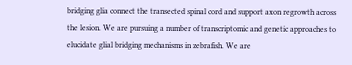bridging glia connect the transected spinal cord and support axon regrowth across the lesion. We are pursuing a number of transcriptomic and genetic approaches to elucidate glial bridging mechanisms in zebrafish. We are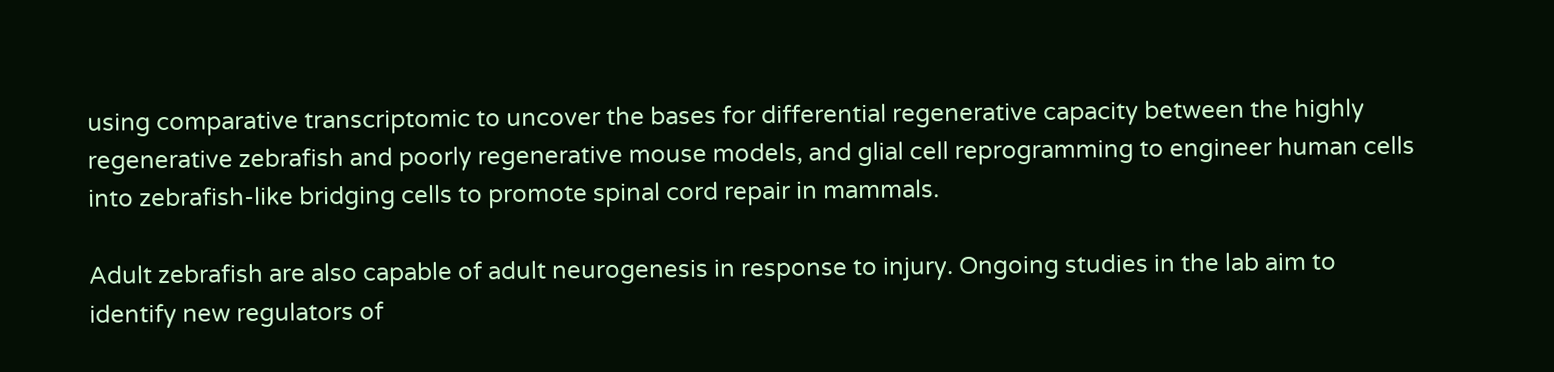using comparative transcriptomic to uncover the bases for differential regenerative capacity between the highly regenerative zebrafish and poorly regenerative mouse models, and glial cell reprogramming to engineer human cells into zebrafish-like bridging cells to promote spinal cord repair in mammals.

Adult zebrafish are also capable of adult neurogenesis in response to injury. Ongoing studies in the lab aim to identify new regulators of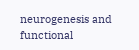neurogenesis and functional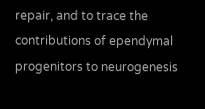repair, and to trace the contributions of ependymal progenitors to neurogenesis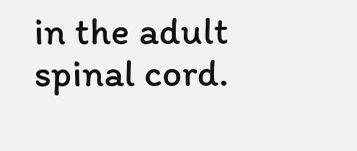in the adult spinal cord.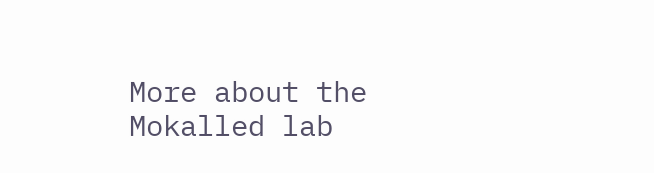More about the Mokalled lab